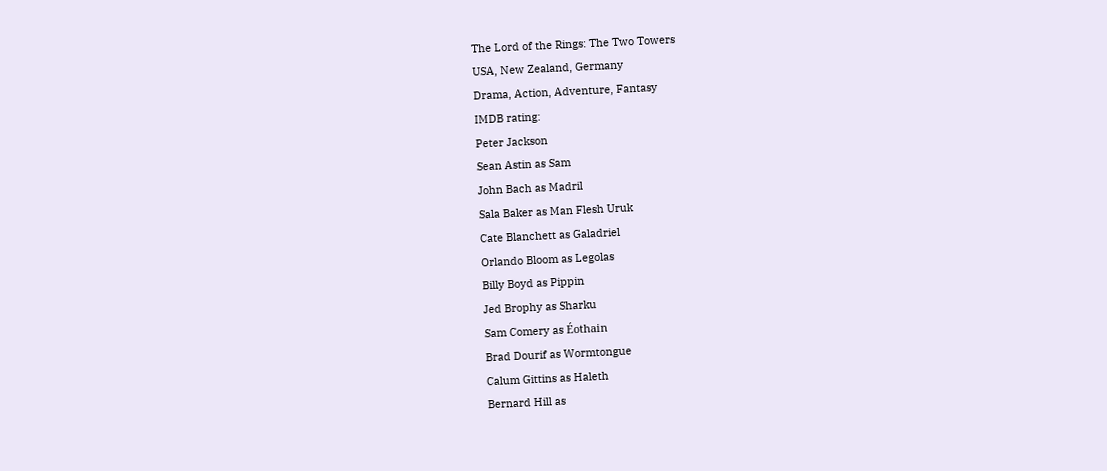The Lord of the Rings: The Two Towers
USA, New Zealand, Germany
Drama, Action, Adventure, Fantasy
IMDB rating:
Peter Jackson
Sean Astin as Sam
John Bach as Madril
Sala Baker as Man Flesh Uruk
Cate Blanchett as Galadriel
Orlando Bloom as Legolas
Billy Boyd as Pippin
Jed Brophy as Sharku
Sam Comery as Éothain
Brad Dourif as Wormtongue
Calum Gittins as Haleth
Bernard Hill as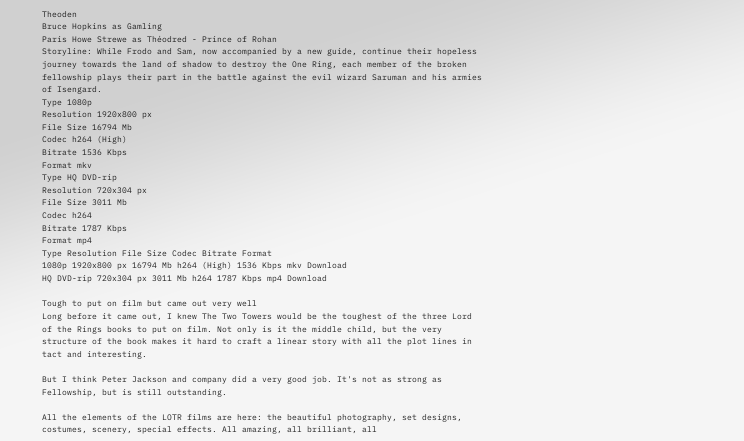Theoden
Bruce Hopkins as Gamling
Paris Howe Strewe as Théodred - Prince of Rohan
Storyline: While Frodo and Sam, now accompanied by a new guide, continue their hopeless journey towards the land of shadow to destroy the One Ring, each member of the broken fellowship plays their part in the battle against the evil wizard Saruman and his armies of Isengard.
Type 1080p
Resolution 1920x800 px
File Size 16794 Mb
Codec h264 (High)
Bitrate 1536 Kbps
Format mkv
Type HQ DVD-rip
Resolution 720x304 px
File Size 3011 Mb
Codec h264
Bitrate 1787 Kbps
Format mp4
Type Resolution File Size Codec Bitrate Format
1080p 1920x800 px 16794 Mb h264 (High) 1536 Kbps mkv Download
HQ DVD-rip 720x304 px 3011 Mb h264 1787 Kbps mp4 Download

Tough to put on film but came out very well
Long before it came out, I knew The Two Towers would be the toughest of the three Lord of the Rings books to put on film. Not only is it the middle child, but the very structure of the book makes it hard to craft a linear story with all the plot lines in tact and interesting.

But I think Peter Jackson and company did a very good job. It's not as strong as Fellowship, but is still outstanding.

All the elements of the LOTR films are here: the beautiful photography, set designs, costumes, scenery, special effects. All amazing, all brilliant, all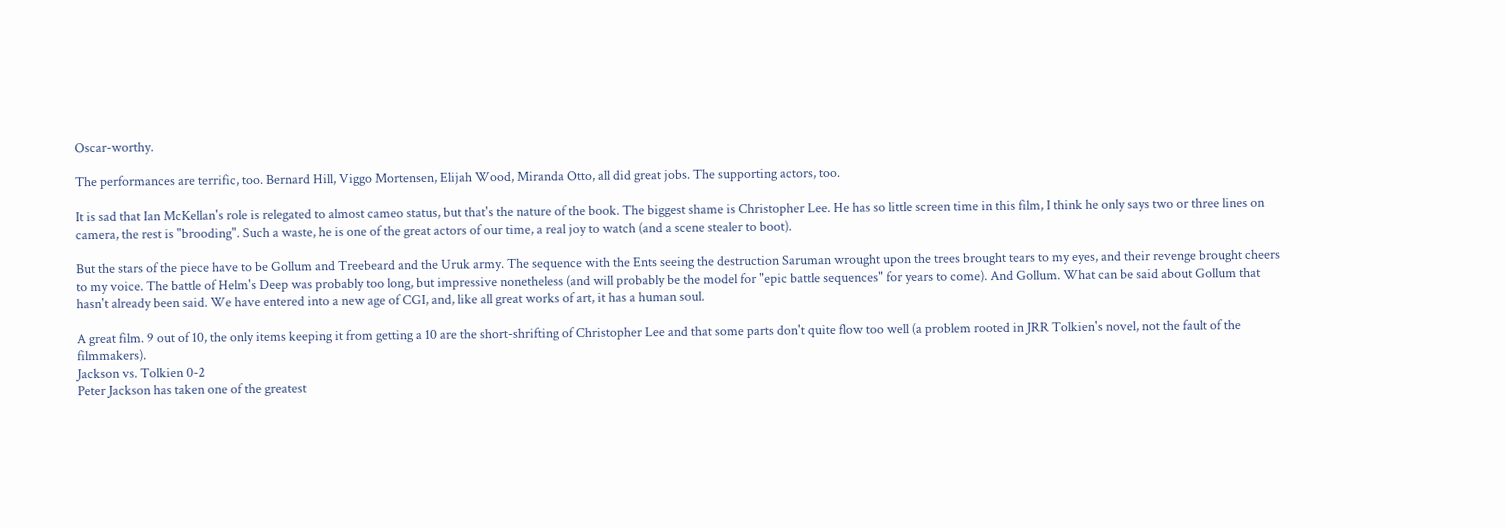Oscar-worthy.

The performances are terrific, too. Bernard Hill, Viggo Mortensen, Elijah Wood, Miranda Otto, all did great jobs. The supporting actors, too.

It is sad that Ian McKellan's role is relegated to almost cameo status, but that's the nature of the book. The biggest shame is Christopher Lee. He has so little screen time in this film, I think he only says two or three lines on camera, the rest is "brooding". Such a waste, he is one of the great actors of our time, a real joy to watch (and a scene stealer to boot).

But the stars of the piece have to be Gollum and Treebeard and the Uruk army. The sequence with the Ents seeing the destruction Saruman wrought upon the trees brought tears to my eyes, and their revenge brought cheers to my voice. The battle of Helm's Deep was probably too long, but impressive nonetheless (and will probably be the model for "epic battle sequences" for years to come). And Gollum. What can be said about Gollum that hasn't already been said. We have entered into a new age of CGI, and, like all great works of art, it has a human soul.

A great film. 9 out of 10, the only items keeping it from getting a 10 are the short-shrifting of Christopher Lee and that some parts don't quite flow too well (a problem rooted in JRR Tolkien's novel, not the fault of the filmmakers).
Jackson vs. Tolkien 0-2
Peter Jackson has taken one of the greatest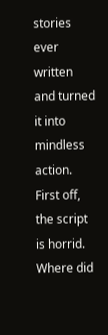stories ever written and turned it into mindless action. First off, the script is horrid. Where did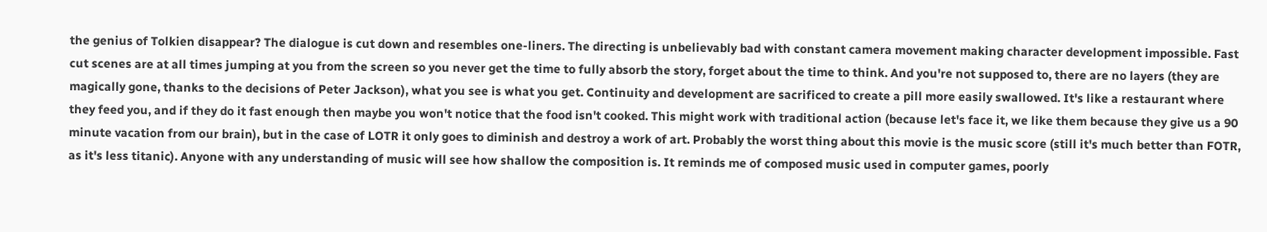the genius of Tolkien disappear? The dialogue is cut down and resembles one-liners. The directing is unbelievably bad with constant camera movement making character development impossible. Fast cut scenes are at all times jumping at you from the screen so you never get the time to fully absorb the story, forget about the time to think. And you're not supposed to, there are no layers (they are magically gone, thanks to the decisions of Peter Jackson), what you see is what you get. Continuity and development are sacrificed to create a pill more easily swallowed. It's like a restaurant where they feed you, and if they do it fast enough then maybe you won't notice that the food isn't cooked. This might work with traditional action (because let's face it, we like them because they give us a 90 minute vacation from our brain), but in the case of LOTR it only goes to diminish and destroy a work of art. Probably the worst thing about this movie is the music score (still it's much better than FOTR, as it's less titanic). Anyone with any understanding of music will see how shallow the composition is. It reminds me of composed music used in computer games, poorly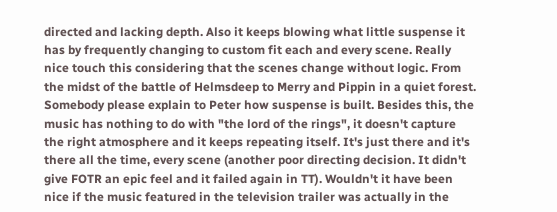directed and lacking depth. Also it keeps blowing what little suspense it has by frequently changing to custom fit each and every scene. Really nice touch this considering that the scenes change without logic. From the midst of the battle of Helmsdeep to Merry and Pippin in a quiet forest. Somebody please explain to Peter how suspense is built. Besides this, the music has nothing to do with "the lord of the rings", it doesn't capture the right atmosphere and it keeps repeating itself. It's just there and it's there all the time, every scene (another poor directing decision. It didn't give FOTR an epic feel and it failed again in TT). Wouldn't it have been nice if the music featured in the television trailer was actually in the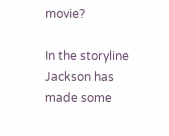movie?

In the storyline Jackson has made some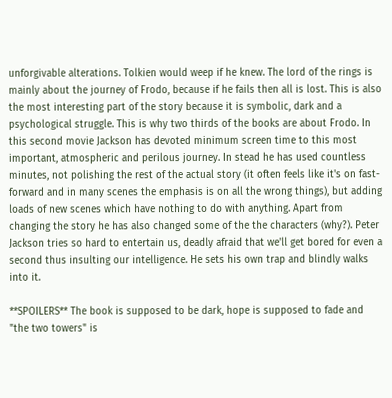unforgivable alterations. Tolkien would weep if he knew. The lord of the rings is mainly about the journey of Frodo, because if he fails then all is lost. This is also the most interesting part of the story because it is symbolic, dark and a psychological struggle. This is why two thirds of the books are about Frodo. In this second movie Jackson has devoted minimum screen time to this most important, atmospheric and perilous journey. In stead he has used countless minutes, not polishing the rest of the actual story (it often feels like it's on fast-forward and in many scenes the emphasis is on all the wrong things), but adding loads of new scenes which have nothing to do with anything. Apart from changing the story he has also changed some of the the characters (why?). Peter Jackson tries so hard to entertain us, deadly afraid that we'll get bored for even a second thus insulting our intelligence. He sets his own trap and blindly walks into it.

**SPOILERS** The book is supposed to be dark, hope is supposed to fade and "the two towers" is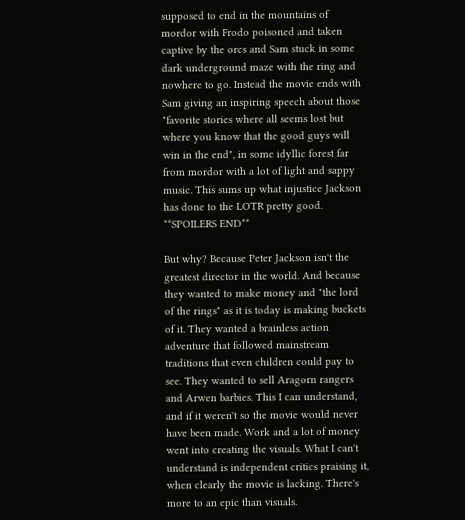supposed to end in the mountains of mordor with Frodo poisoned and taken captive by the orcs and Sam stuck in some dark underground maze with the ring and nowhere to go. Instead the movie ends with Sam giving an inspiring speech about those "favorite stories where all seems lost but where you know that the good guys will win in the end", in some idyllic forest far from mordor with a lot of light and sappy music. This sums up what injustice Jackson has done to the LOTR pretty good. **SPOILERS END**

But why? Because Peter Jackson isn't the greatest director in the world. And because they wanted to make money and "the lord of the rings" as it is today is making buckets of it. They wanted a brainless action adventure that followed mainstream traditions that even children could pay to see. They wanted to sell Aragorn rangers and Arwen barbies. This I can understand, and if it weren't so the movie would never have been made. Work and a lot of money went into creating the visuals. What I can't understand is independent critics praising it, when clearly the movie is lacking. There's more to an epic than visuals.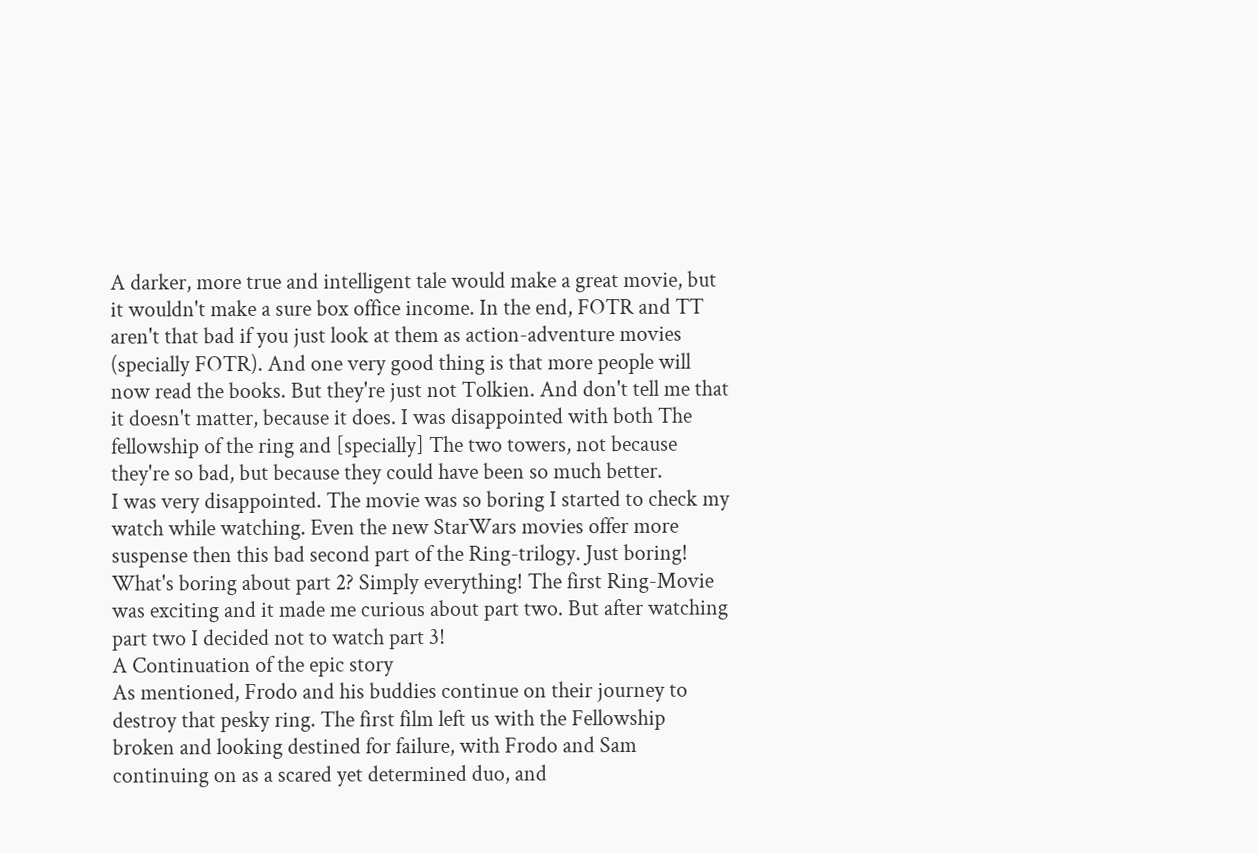A darker, more true and intelligent tale would make a great movie, but it wouldn't make a sure box office income. In the end, FOTR and TT aren't that bad if you just look at them as action-adventure movies (specially FOTR). And one very good thing is that more people will now read the books. But they're just not Tolkien. And don't tell me that it doesn't matter, because it does. I was disappointed with both The fellowship of the ring and [specially] The two towers, not because they're so bad, but because they could have been so much better.
I was very disappointed. The movie was so boring I started to check my watch while watching. Even the new StarWars movies offer more suspense then this bad second part of the Ring-trilogy. Just boring! What's boring about part 2? Simply everything! The first Ring-Movie was exciting and it made me curious about part two. But after watching part two I decided not to watch part 3!
A Continuation of the epic story
As mentioned, Frodo and his buddies continue on their journey to destroy that pesky ring. The first film left us with the Fellowship broken and looking destined for failure, with Frodo and Sam continuing on as a scared yet determined duo, and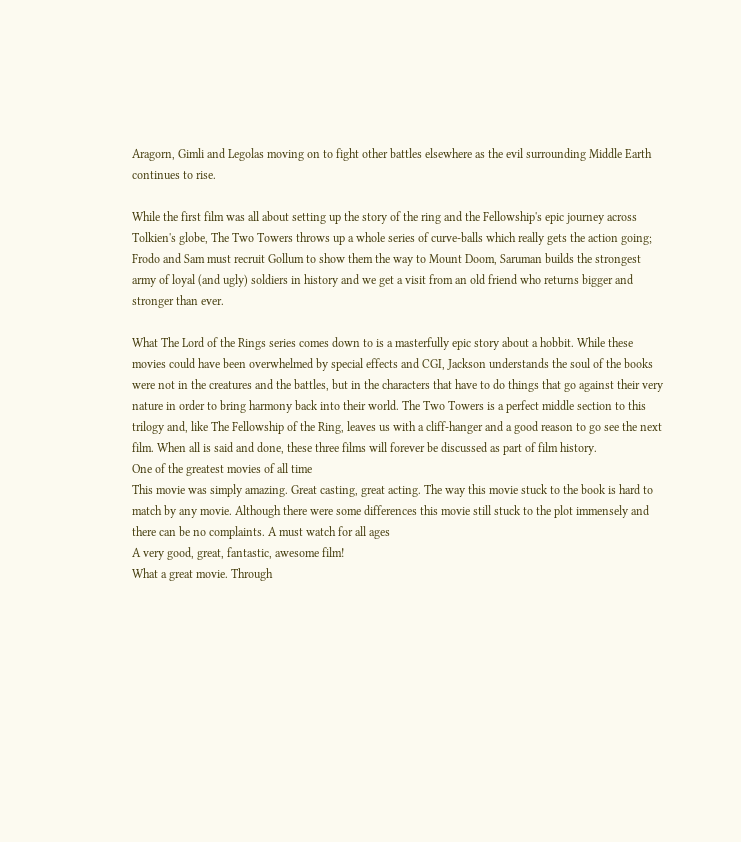Aragorn, Gimli and Legolas moving on to fight other battles elsewhere as the evil surrounding Middle Earth continues to rise.

While the first film was all about setting up the story of the ring and the Fellowship's epic journey across Tolkien's globe, The Two Towers throws up a whole series of curve-balls which really gets the action going; Frodo and Sam must recruit Gollum to show them the way to Mount Doom, Saruman builds the strongest army of loyal (and ugly) soldiers in history and we get a visit from an old friend who returns bigger and stronger than ever.

What The Lord of the Rings series comes down to is a masterfully epic story about a hobbit. While these movies could have been overwhelmed by special effects and CGI, Jackson understands the soul of the books were not in the creatures and the battles, but in the characters that have to do things that go against their very nature in order to bring harmony back into their world. The Two Towers is a perfect middle section to this trilogy and, like The Fellowship of the Ring, leaves us with a cliff-hanger and a good reason to go see the next film. When all is said and done, these three films will forever be discussed as part of film history.
One of the greatest movies of all time
This movie was simply amazing. Great casting, great acting. The way this movie stuck to the book is hard to match by any movie. Although there were some differences this movie still stuck to the plot immensely and there can be no complaints. A must watch for all ages
A very good, great, fantastic, awesome film!
What a great movie. Through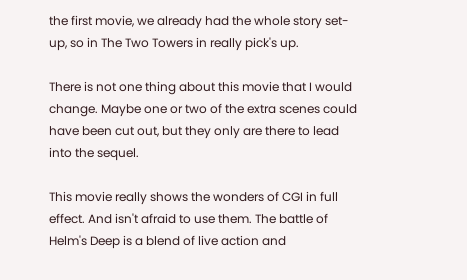the first movie, we already had the whole story set-up, so in The Two Towers in really pick's up.

There is not one thing about this movie that I would change. Maybe one or two of the extra scenes could have been cut out, but they only are there to lead into the sequel.

This movie really shows the wonders of CGI in full effect. And isn't afraid to use them. The battle of Helm's Deep is a blend of live action and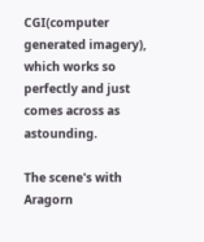CGI(computer generated imagery), which works so perfectly and just comes across as astounding.

The scene's with Aragorn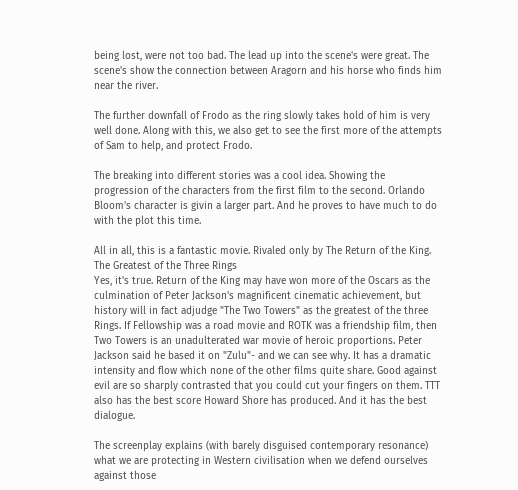being lost, were not too bad. The lead up into the scene's were great. The scene's show the connection between Aragorn and his horse who finds him near the river.

The further downfall of Frodo as the ring slowly takes hold of him is very well done. Along with this, we also get to see the first more of the attempts of Sam to help, and protect Frodo.

The breaking into different stories was a cool idea. Showing the progression of the characters from the first film to the second. Orlando Bloom's character is givin a larger part. And he proves to have much to do with the plot this time.

All in all, this is a fantastic movie. Rivaled only by The Return of the King.
The Greatest of the Three Rings
Yes, it's true. Return of the King may have won more of the Oscars as the culmination of Peter Jackson's magnificent cinematic achievement, but history will in fact adjudge "The Two Towers" as the greatest of the three Rings. If Fellowship was a road movie and ROTK was a friendship film, then Two Towers is an unadulterated war movie of heroic proportions. Peter Jackson said he based it on "Zulu"- and we can see why. It has a dramatic intensity and flow which none of the other films quite share. Good against evil are so sharply contrasted that you could cut your fingers on them. TTT also has the best score Howard Shore has produced. And it has the best dialogue.

The screenplay explains (with barely disguised contemporary resonance) what we are protecting in Western civilisation when we defend ourselves against those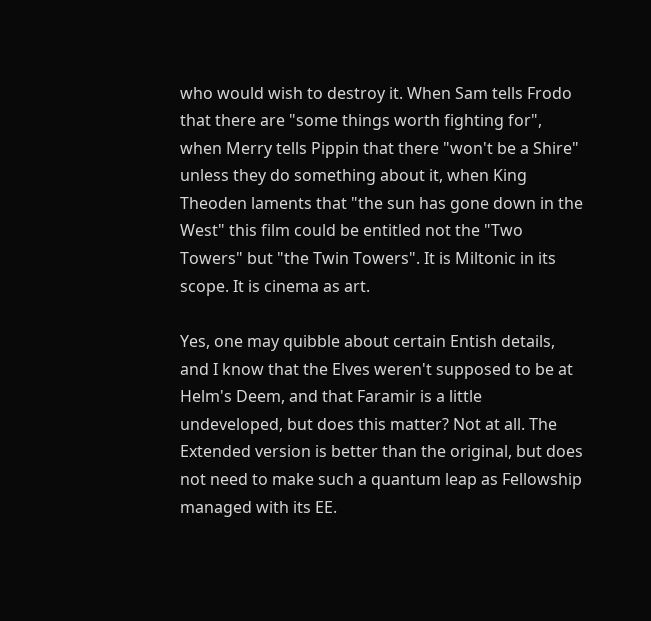who would wish to destroy it. When Sam tells Frodo that there are "some things worth fighting for", when Merry tells Pippin that there "won't be a Shire" unless they do something about it, when King Theoden laments that "the sun has gone down in the West" this film could be entitled not the "Two Towers" but "the Twin Towers". It is Miltonic in its scope. It is cinema as art.

Yes, one may quibble about certain Entish details, and I know that the Elves weren't supposed to be at Helm's Deem, and that Faramir is a little undeveloped, but does this matter? Not at all. The Extended version is better than the original, but does not need to make such a quantum leap as Fellowship managed with its EE.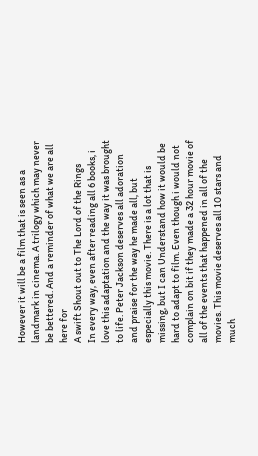However it will be a film that is seen as a landmark in cinema. A trilogy which may never be bettered. And a reminder of what we are all here for
A swift Shout out to The Lord of the Rings
In every way, even after reading all 6 books, i love this adaptation and the way it was brought to life. Peter Jackson deserves all adoration and praise for the way he made all, but especially this movie. There is a lot that is missing, but I can Understand how it would be hard to adapt to film. Even though i would not complain on bit if they made a 32 hour movie of all of the events that happened in all of the movies. This movie deserves all 10 stars and much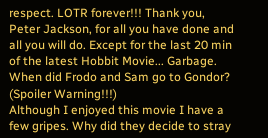respect. LOTR forever!!! Thank you, Peter Jackson, for all you have done and all you will do. Except for the last 20 min of the latest Hobbit Movie... Garbage.
When did Frodo and Sam go to Gondor? (Spoiler Warning!!!)
Although I enjoyed this movie I have a few gripes. Why did they decide to stray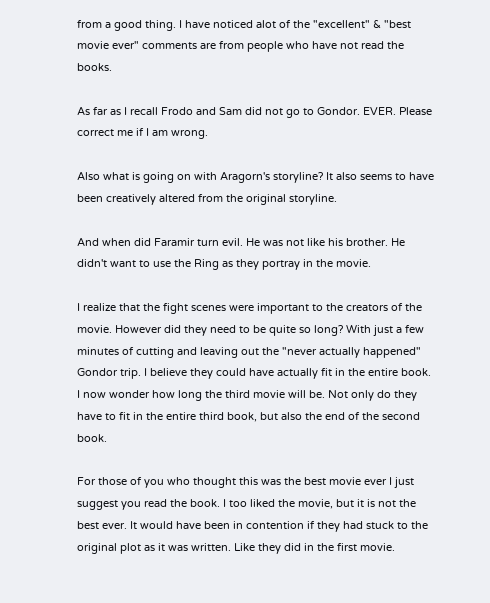from a good thing. I have noticed alot of the "excellent" & "best movie ever" comments are from people who have not read the books.

As far as I recall Frodo and Sam did not go to Gondor. EVER. Please correct me if I am wrong.

Also what is going on with Aragorn's storyline? It also seems to have been creatively altered from the original storyline.

And when did Faramir turn evil. He was not like his brother. He didn't want to use the Ring as they portray in the movie.

I realize that the fight scenes were important to the creators of the movie. However did they need to be quite so long? With just a few minutes of cutting and leaving out the "never actually happened" Gondor trip. I believe they could have actually fit in the entire book. I now wonder how long the third movie will be. Not only do they have to fit in the entire third book, but also the end of the second book.

For those of you who thought this was the best movie ever I just suggest you read the book. I too liked the movie, but it is not the best ever. It would have been in contention if they had stuck to the original plot as it was written. Like they did in the first movie.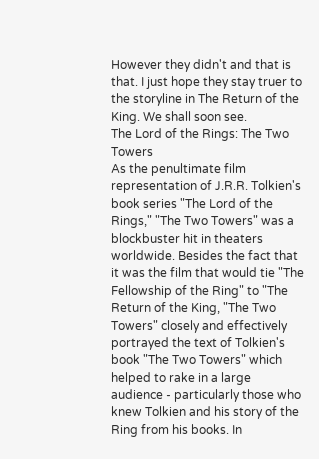However they didn't and that is that. I just hope they stay truer to the storyline in The Return of the King. We shall soon see.
The Lord of the Rings: The Two Towers
As the penultimate film representation of J.R.R. Tolkien's book series "The Lord of the Rings," "The Two Towers" was a blockbuster hit in theaters worldwide. Besides the fact that it was the film that would tie "The Fellowship of the Ring" to "The Return of the King, "The Two Towers" closely and effectively portrayed the text of Tolkien's book "The Two Towers" which helped to rake in a large audience - particularly those who knew Tolkien and his story of the Ring from his books. In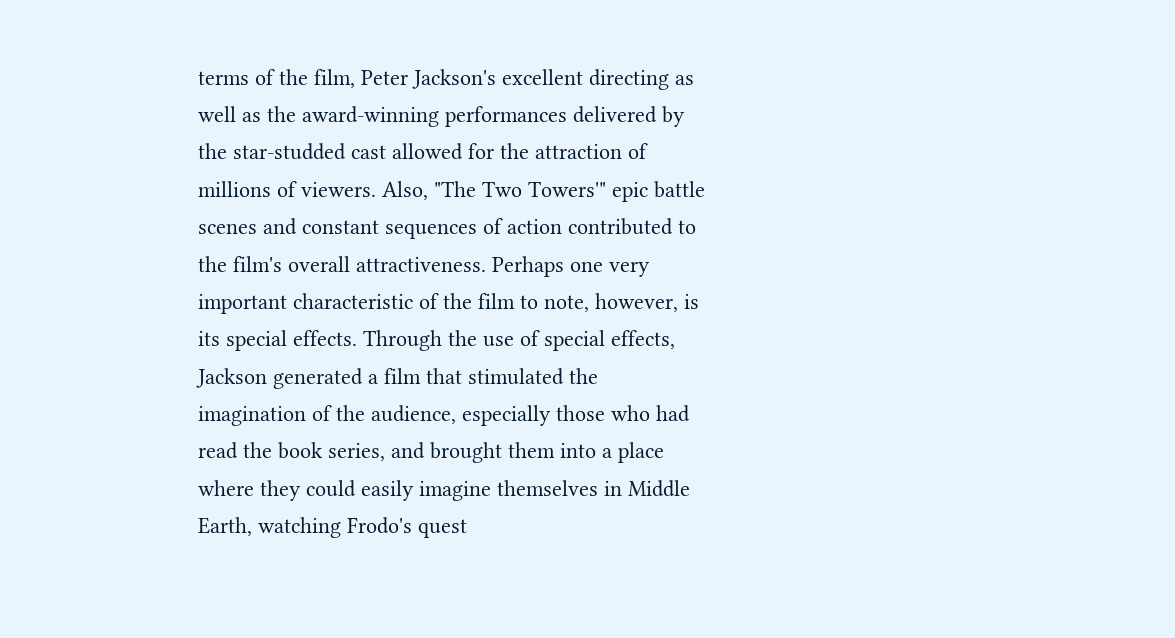terms of the film, Peter Jackson's excellent directing as well as the award-winning performances delivered by the star-studded cast allowed for the attraction of millions of viewers. Also, "The Two Towers'" epic battle scenes and constant sequences of action contributed to the film's overall attractiveness. Perhaps one very important characteristic of the film to note, however, is its special effects. Through the use of special effects, Jackson generated a film that stimulated the imagination of the audience, especially those who had read the book series, and brought them into a place where they could easily imagine themselves in Middle Earth, watching Frodo's quest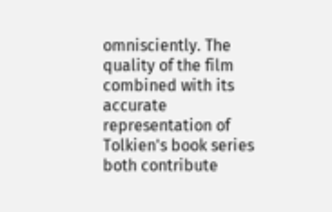omnisciently. The quality of the film combined with its accurate representation of Tolkien's book series both contribute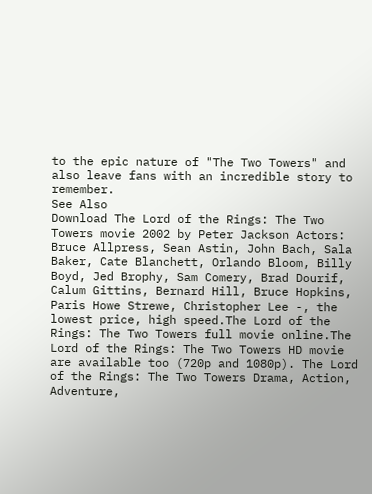to the epic nature of "The Two Towers" and also leave fans with an incredible story to remember.
See Also
Download The Lord of the Rings: The Two Towers movie 2002 by Peter Jackson Actors: Bruce Allpress, Sean Astin, John Bach, Sala Baker, Cate Blanchett, Orlando Bloom, Billy Boyd, Jed Brophy, Sam Comery, Brad Dourif, Calum Gittins, Bernard Hill, Bruce Hopkins, Paris Howe Strewe, Christopher Lee -, the lowest price, high speed.The Lord of the Rings: The Two Towers full movie online.The Lord of the Rings: The Two Towers HD movie are available too (720p and 1080p). The Lord of the Rings: The Two Towers Drama, Action, Adventure,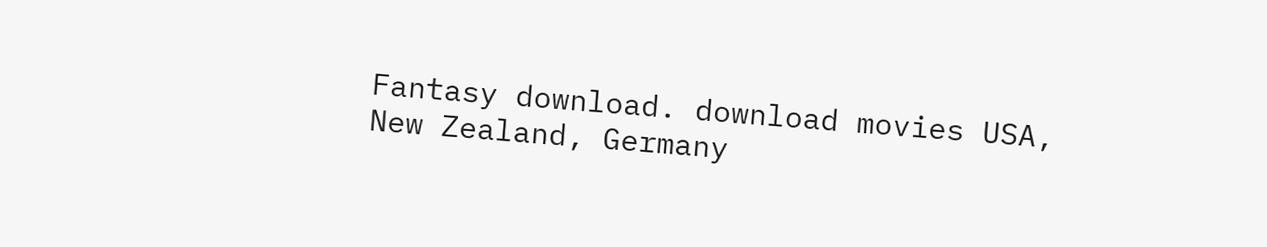Fantasy download. download movies USA, New Zealand, Germany